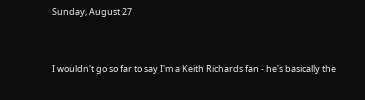Sunday, August 27


I wouldn't go so far to say I'm a Keith Richards fan - he's basically the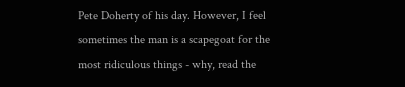Pete Doherty of his day. However, I feel sometimes the man is a scapegoat for the most ridiculous things - why, read the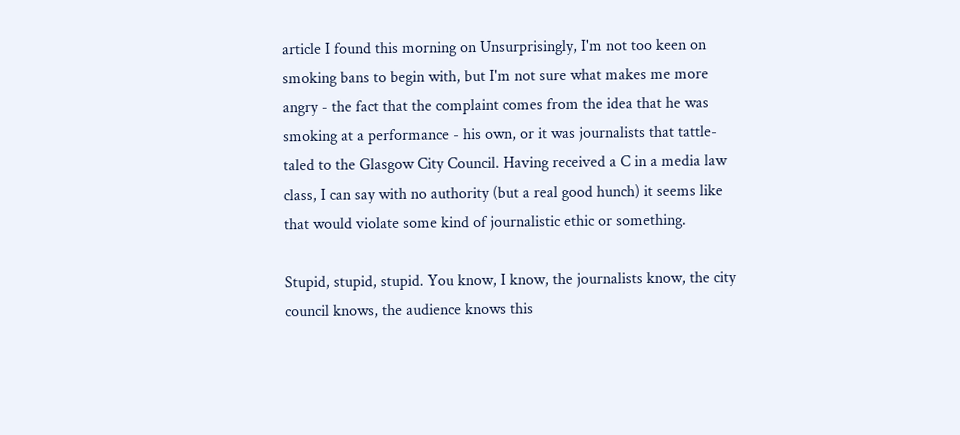article I found this morning on Unsurprisingly, I'm not too keen on smoking bans to begin with, but I'm not sure what makes me more angry - the fact that the complaint comes from the idea that he was smoking at a performance - his own, or it was journalists that tattle-taled to the Glasgow City Council. Having received a C in a media law class, I can say with no authority (but a real good hunch) it seems like that would violate some kind of journalistic ethic or something.

Stupid, stupid, stupid. You know, I know, the journalists know, the city council knows, the audience knows this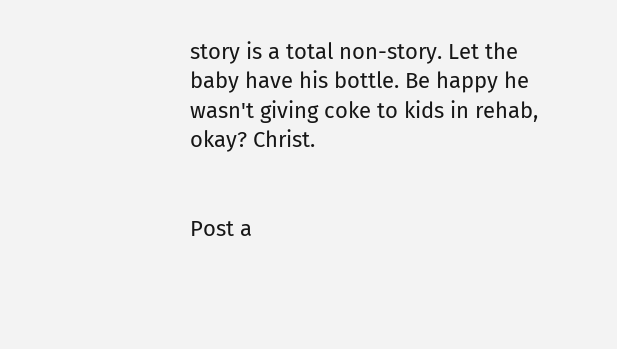story is a total non-story. Let the baby have his bottle. Be happy he wasn't giving coke to kids in rehab, okay? Christ.


Post a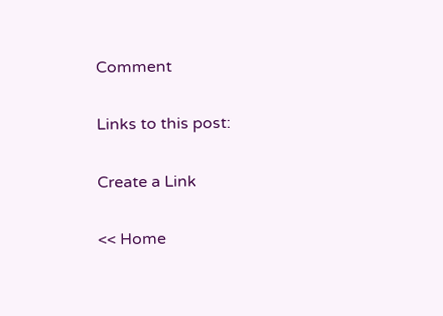Comment

Links to this post:

Create a Link

<< Home